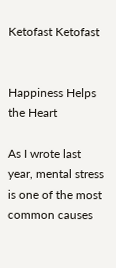Ketofast Ketofast


Happiness Helps the Heart

As I wrote last year, mental stress is one of the most common causes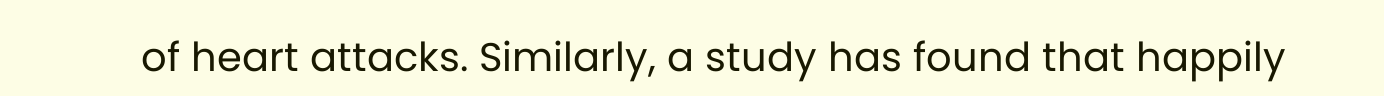of heart attacks. Similarly, a study has found that happily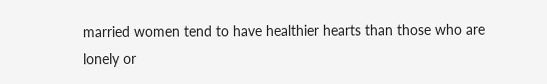married women tend to have healthier hearts than those who are lonely or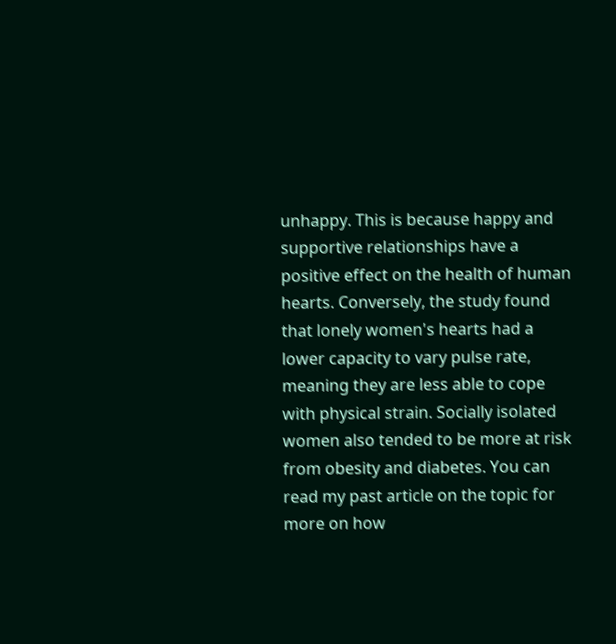unhappy. This is because happy and supportive relationships have a positive effect on the health of human hearts. Conversely, the study found that lonely women's hearts had a lower capacity to vary pulse rate, meaning they are less able to cope with physical strain. Socially isolated women also tended to be more at risk from obesity and diabetes. You can read my past article on the topic for more on how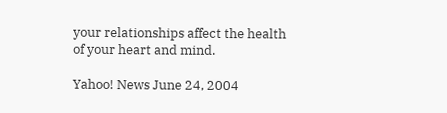your relationships affect the health of your heart and mind.

Yahoo! News June 24, 2004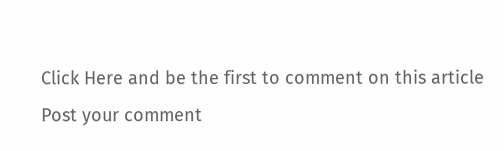Click Here and be the first to comment on this article
Post your comment